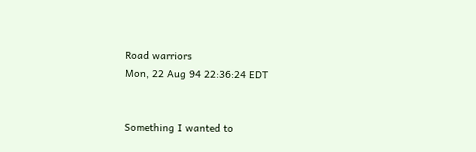Road warriors
Mon, 22 Aug 94 22:36:24 EDT


Something I wanted to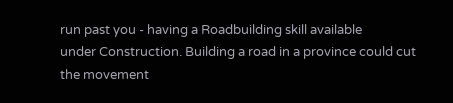run past you - having a Roadbuilding skill available
under Construction. Building a road in a province could cut the movement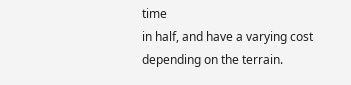time
in half, and have a varying cost depending on the terrain.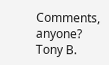Comments, anyone?
Tony B.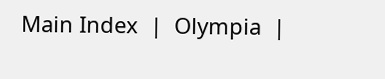Main Index  |  Olympia  |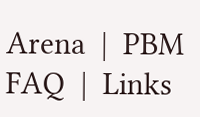Arena  |  PBM FAQ  |  Links